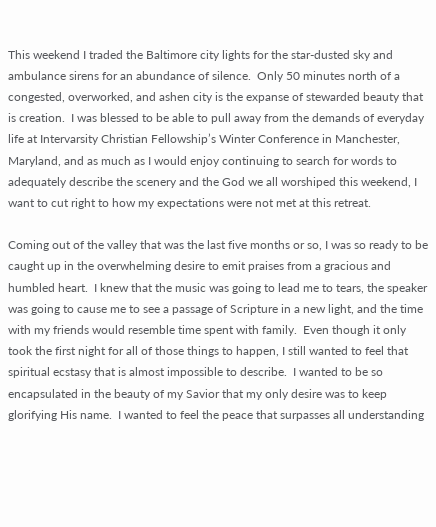This weekend I traded the Baltimore city lights for the star-dusted sky and ambulance sirens for an abundance of silence.  Only 50 minutes north of a congested, overworked, and ashen city is the expanse of stewarded beauty that is creation.  I was blessed to be able to pull away from the demands of everyday life at Intervarsity Christian Fellowship’s Winter Conference in Manchester, Maryland, and as much as I would enjoy continuing to search for words to adequately describe the scenery and the God we all worshiped this weekend, I want to cut right to how my expectations were not met at this retreat.

Coming out of the valley that was the last five months or so, I was so ready to be caught up in the overwhelming desire to emit praises from a gracious and humbled heart.  I knew that the music was going to lead me to tears, the speaker was going to cause me to see a passage of Scripture in a new light, and the time with my friends would resemble time spent with family.  Even though it only took the first night for all of those things to happen, I still wanted to feel that spiritual ecstasy that is almost impossible to describe.  I wanted to be so encapsulated in the beauty of my Savior that my only desire was to keep glorifying His name.  I wanted to feel the peace that surpasses all understanding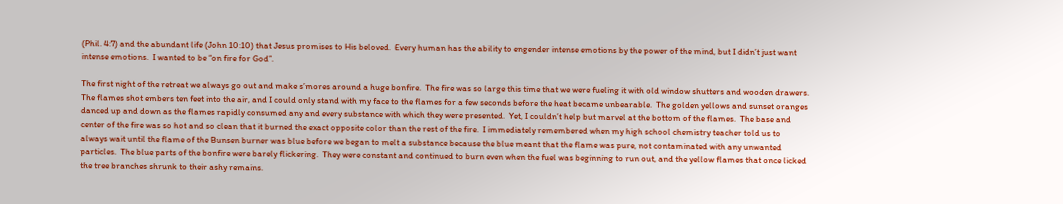(Phil. 4:7) and the abundant life (John 10:10) that Jesus promises to His beloved.  Every human has the ability to engender intense emotions by the power of the mind, but I didn’t just want intense emotions.  I wanted to be “on fire for God”.

The first night of the retreat we always go out and make s’mores around a huge bonfire.  The fire was so large this time that we were fueling it with old window shutters and wooden drawers.  The flames shot embers ten feet into the air, and I could only stand with my face to the flames for a few seconds before the heat became unbearable.  The golden yellows and sunset oranges danced up and down as the flames rapidly consumed any and every substance with which they were presented.  Yet, I couldn’t help but marvel at the bottom of the flames.  The base and center of the fire was so hot and so clean that it burned the exact opposite color than the rest of the fire.  I immediately remembered when my high school chemistry teacher told us to always wait until the flame of the Bunsen burner was blue before we began to melt a substance because the blue meant that the flame was pure, not contaminated with any unwanted particles.  The blue parts of the bonfire were barely flickering.  They were constant and continued to burn even when the fuel was beginning to run out, and the yellow flames that once licked the tree branches shrunk to their ashy remains.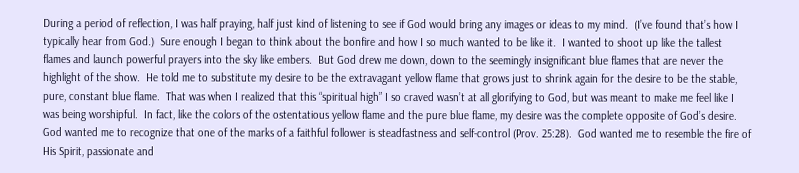During a period of reflection, I was half praying, half just kind of listening to see if God would bring any images or ideas to my mind.  (I’ve found that’s how I typically hear from God.)  Sure enough I began to think about the bonfire and how I so much wanted to be like it.  I wanted to shoot up like the tallest flames and launch powerful prayers into the sky like embers.  But God drew me down, down to the seemingly insignificant blue flames that are never the highlight of the show.  He told me to substitute my desire to be the extravagant yellow flame that grows just to shrink again for the desire to be the stable, pure, constant blue flame.  That was when I realized that this “spiritual high” I so craved wasn’t at all glorifying to God, but was meant to make me feel like I was being worshipful.  In fact, like the colors of the ostentatious yellow flame and the pure blue flame, my desire was the complete opposite of God’s desire.  God wanted me to recognize that one of the marks of a faithful follower is steadfastness and self-control (Prov. 25:28).  God wanted me to resemble the fire of His Spirit, passionate and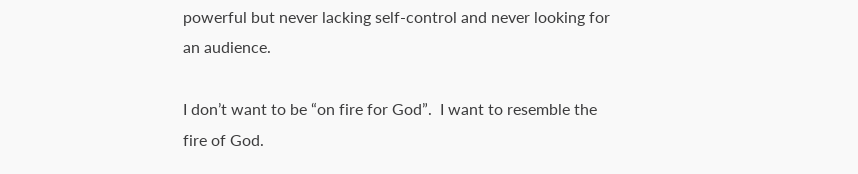powerful but never lacking self-control and never looking for an audience.

I don’t want to be “on fire for God”.  I want to resemble the fire of God.